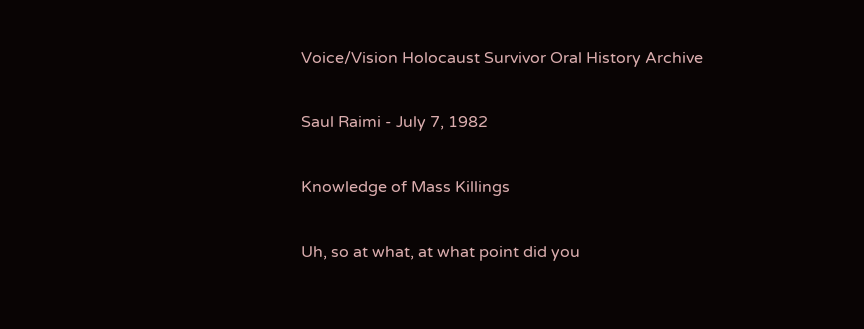Voice/Vision Holocaust Survivor Oral History Archive

Saul Raimi - July 7, 1982

Knowledge of Mass Killings

Uh, so at what, at what point did you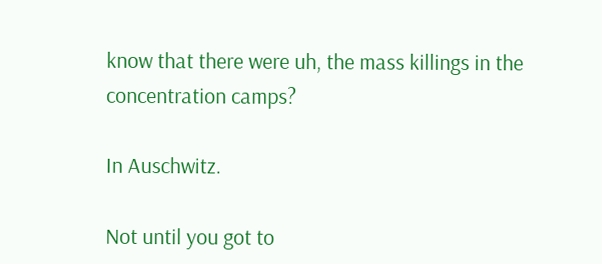know that there were uh, the mass killings in the concentration camps?

In Auschwitz.

Not until you got to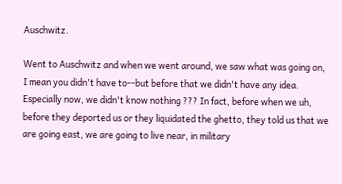Auschwitz.

Went to Auschwitz and when we went around, we saw what was going on, I mean you didn't have to--but before that we didn't have any idea. Especially now, we didn't know nothing ??? In fact, before when we uh, before they deported us or they liquidated the ghetto, they told us that we are going east, we are going to live near, in military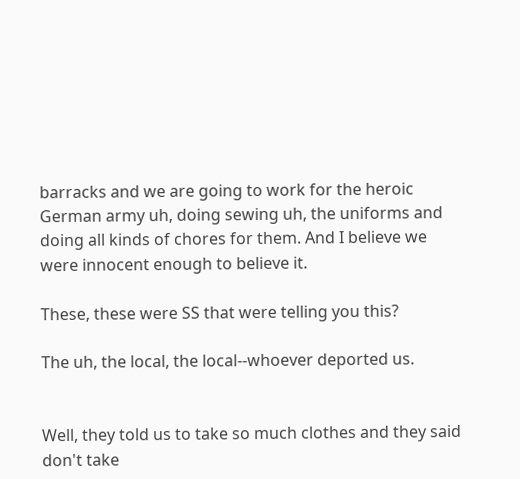barracks and we are going to work for the heroic German army uh, doing sewing uh, the uniforms and doing all kinds of chores for them. And I believe we were innocent enough to believe it.

These, these were SS that were telling you this?

The uh, the local, the local--whoever deported us.


Well, they told us to take so much clothes and they said don't take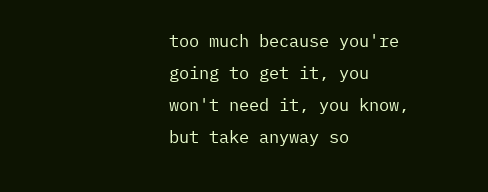too much because you're going to get it, you won't need it, you know, but take anyway so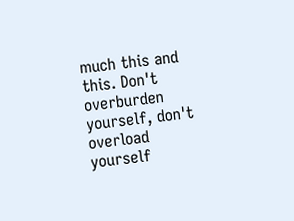much this and this. Don't overburden yourself, don't overload yourself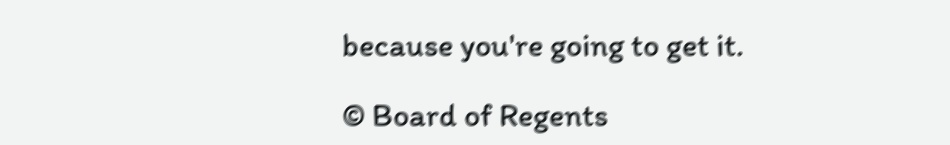because you're going to get it.

© Board of Regents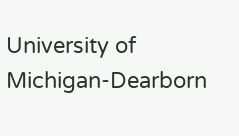University of Michigan-Dearborn